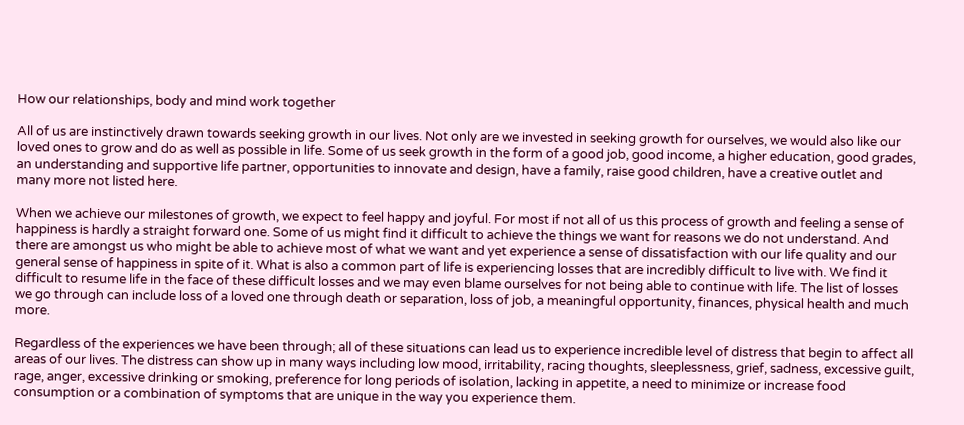How our relationships, body and mind work together

All of us are instinctively drawn towards seeking growth in our lives. Not only are we invested in seeking growth for ourselves, we would also like our loved ones to grow and do as well as possible in life. Some of us seek growth in the form of a good job, good income, a higher education, good grades, an understanding and supportive life partner, opportunities to innovate and design, have a family, raise good children, have a creative outlet and many more not listed here.

When we achieve our milestones of growth, we expect to feel happy and joyful. For most if not all of us this process of growth and feeling a sense of happiness is hardly a straight forward one. Some of us might find it difficult to achieve the things we want for reasons we do not understand. And there are amongst us who might be able to achieve most of what we want and yet experience a sense of dissatisfaction with our life quality and our general sense of happiness in spite of it. What is also a common part of life is experiencing losses that are incredibly difficult to live with. We find it difficult to resume life in the face of these difficult losses and we may even blame ourselves for not being able to continue with life. The list of losses we go through can include loss of a loved one through death or separation, loss of job, a meaningful opportunity, finances, physical health and much more.

Regardless of the experiences we have been through; all of these situations can lead us to experience incredible level of distress that begin to affect all areas of our lives. The distress can show up in many ways including low mood, irritability, racing thoughts, sleeplessness, grief, sadness, excessive guilt, rage, anger, excessive drinking or smoking, preference for long periods of isolation, lacking in appetite, a need to minimize or increase food consumption or a combination of symptoms that are unique in the way you experience them.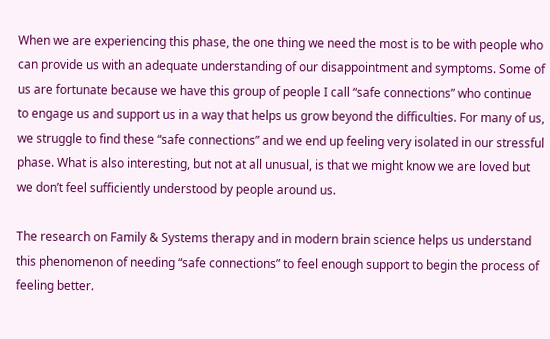When we are experiencing this phase, the one thing we need the most is to be with people who can provide us with an adequate understanding of our disappointment and symptoms. Some of us are fortunate because we have this group of people I call “safe connections” who continue to engage us and support us in a way that helps us grow beyond the difficulties. For many of us, we struggle to find these “safe connections” and we end up feeling very isolated in our stressful phase. What is also interesting, but not at all unusual, is that we might know we are loved but we don’t feel sufficiently understood by people around us.

The research on Family & Systems therapy and in modern brain science helps us understand this phenomenon of needing “safe connections” to feel enough support to begin the process of feeling better.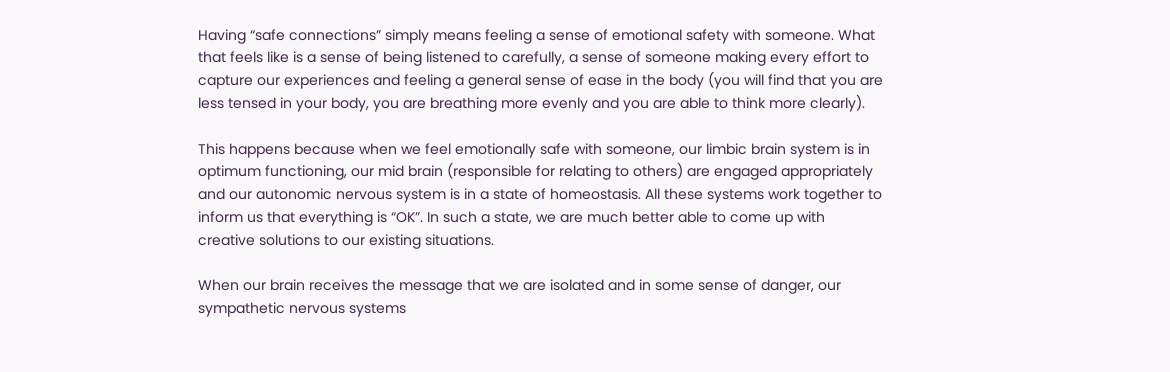Having “safe connections” simply means feeling a sense of emotional safety with someone. What that feels like is a sense of being listened to carefully, a sense of someone making every effort to capture our experiences and feeling a general sense of ease in the body (you will find that you are less tensed in your body, you are breathing more evenly and you are able to think more clearly).

This happens because when we feel emotionally safe with someone, our limbic brain system is in optimum functioning, our mid brain (responsible for relating to others) are engaged appropriately and our autonomic nervous system is in a state of homeostasis. All these systems work together to inform us that everything is “OK”. In such a state, we are much better able to come up with creative solutions to our existing situations.

When our brain receives the message that we are isolated and in some sense of danger, our sympathetic nervous systems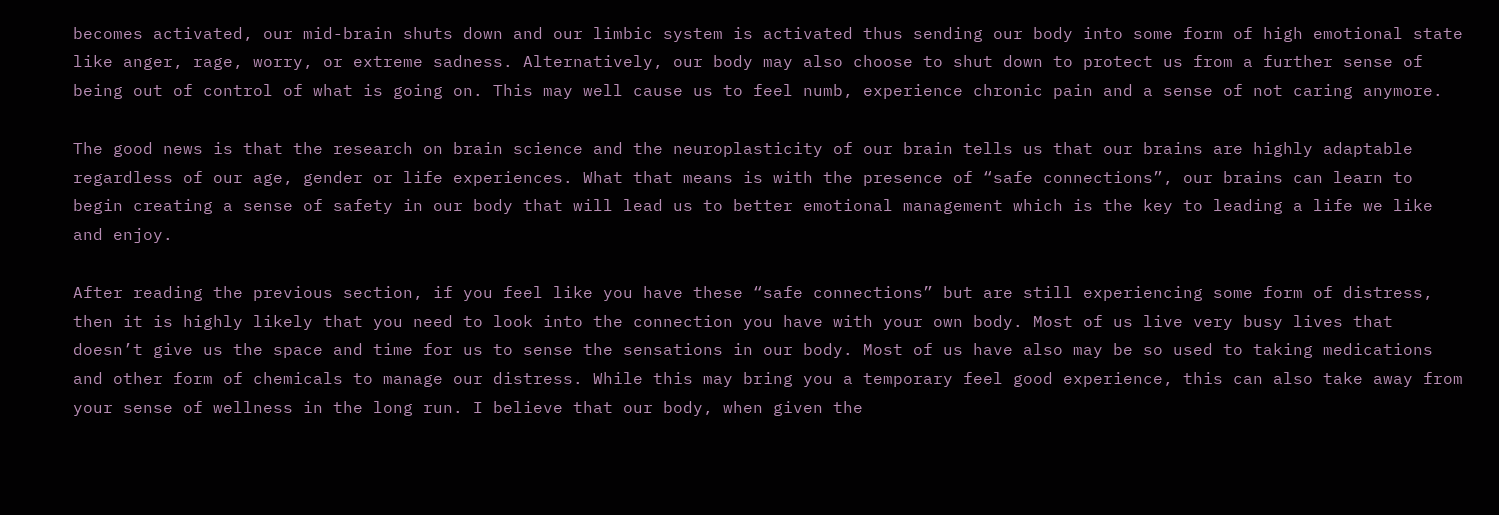becomes activated, our mid-brain shuts down and our limbic system is activated thus sending our body into some form of high emotional state like anger, rage, worry, or extreme sadness. Alternatively, our body may also choose to shut down to protect us from a further sense of being out of control of what is going on. This may well cause us to feel numb, experience chronic pain and a sense of not caring anymore.

The good news is that the research on brain science and the neuroplasticity of our brain tells us that our brains are highly adaptable regardless of our age, gender or life experiences. What that means is with the presence of “safe connections”, our brains can learn to begin creating a sense of safety in our body that will lead us to better emotional management which is the key to leading a life we like and enjoy.

After reading the previous section, if you feel like you have these “safe connections” but are still experiencing some form of distress, then it is highly likely that you need to look into the connection you have with your own body. Most of us live very busy lives that doesn’t give us the space and time for us to sense the sensations in our body. Most of us have also may be so used to taking medications and other form of chemicals to manage our distress. While this may bring you a temporary feel good experience, this can also take away from your sense of wellness in the long run. I believe that our body, when given the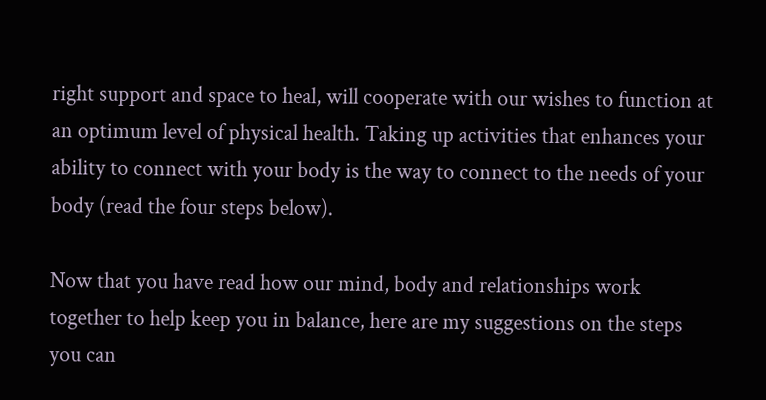right support and space to heal, will cooperate with our wishes to function at an optimum level of physical health. Taking up activities that enhances your ability to connect with your body is the way to connect to the needs of your body (read the four steps below).

Now that you have read how our mind, body and relationships work together to help keep you in balance, here are my suggestions on the steps you can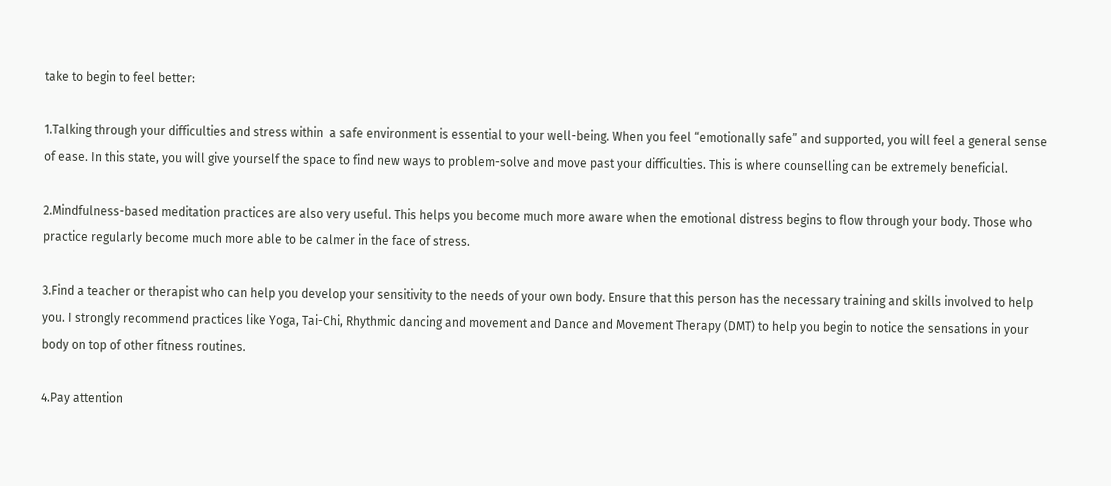take to begin to feel better:

1.Talking through your difficulties and stress within  a safe environment is essential to your well-being. When you feel “emotionally safe” and supported, you will feel a general sense of ease. In this state, you will give yourself the space to find new ways to problem-solve and move past your difficulties. This is where counselling can be extremely beneficial.

2.Mindfulness-based meditation practices are also very useful. This helps you become much more aware when the emotional distress begins to flow through your body. Those who practice regularly become much more able to be calmer in the face of stress.

3.Find a teacher or therapist who can help you develop your sensitivity to the needs of your own body. Ensure that this person has the necessary training and skills involved to help you. I strongly recommend practices like Yoga, Tai-Chi, Rhythmic dancing and movement and Dance and Movement Therapy (DMT) to help you begin to notice the sensations in your body on top of other fitness routines.

4.Pay attention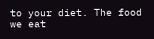to your diet. The food we eat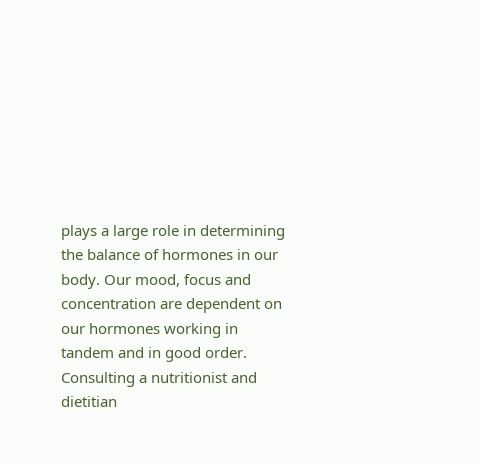plays a large role in determining the balance of hormones in our body. Our mood, focus and concentration are dependent on our hormones working in tandem and in good order. Consulting a nutritionist and dietitian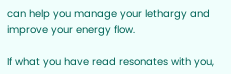can help you manage your lethargy and improve your energy flow.

If what you have read resonates with you,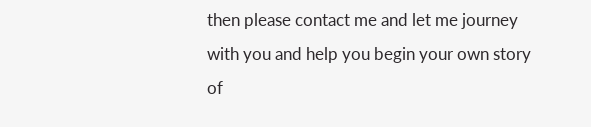then please contact me and let me journey with you and help you begin your own story of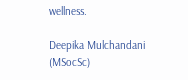wellness.

Deepika Mulchandani (MSocSc)